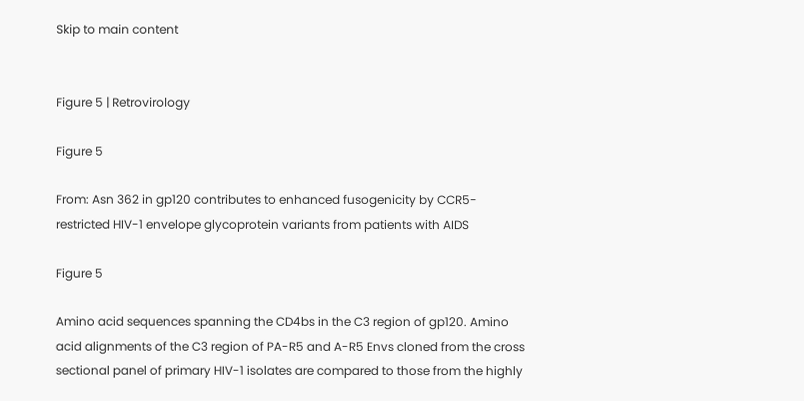Skip to main content


Figure 5 | Retrovirology

Figure 5

From: Asn 362 in gp120 contributes to enhanced fusogenicity by CCR5-restricted HIV-1 envelope glycoprotein variants from patients with AIDS

Figure 5

Amino acid sequences spanning the CD4bs in the C3 region of gp120. Amino acid alignments of the C3 region of PA-R5 and A-R5 Envs cloned from the cross sectional panel of primary HIV-1 isolates are compared to those from the highly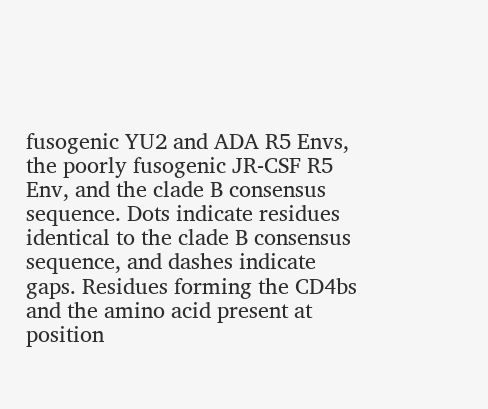fusogenic YU2 and ADA R5 Envs, the poorly fusogenic JR-CSF R5 Env, and the clade B consensus sequence. Dots indicate residues identical to the clade B consensus sequence, and dashes indicate gaps. Residues forming the CD4bs and the amino acid present at position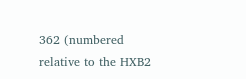362 (numbered relative to the HXB2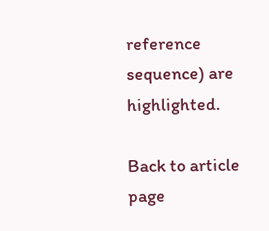reference sequence) are highlighted.

Back to article page